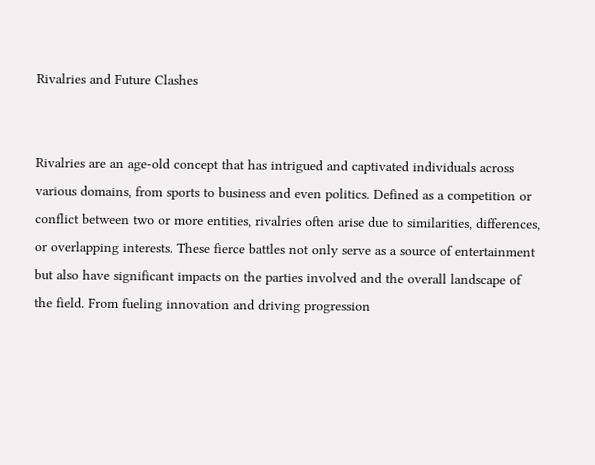Rivalries and Future Clashes


Rivalries are an age-old concept that has intrigued and captivated individuals across various domains, from sports to business and even politics. Defined as a competition or conflict between two or more entities, rivalries often arise due to similarities, differences, or overlapping interests. These fierce battles not only serve as a source of entertainment but also have significant impacts on the parties involved and the overall landscape of the field. From fueling innovation and driving progression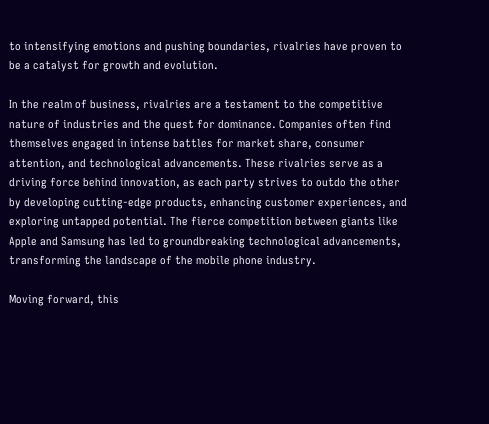to intensifying emotions and pushing boundaries, rivalries have proven to be a catalyst for growth and evolution.

In the realm of business, rivalries are a testament to the competitive nature of industries and the quest for dominance. Companies often find themselves engaged in intense battles for market share, consumer attention, and technological advancements. These rivalries serve as a driving force behind innovation, as each party strives to outdo the other by developing cutting-edge products, enhancing customer experiences, and exploring untapped potential. The fierce competition between giants like Apple and Samsung has led to groundbreaking technological advancements, transforming the landscape of the mobile phone industry.

Moving forward, this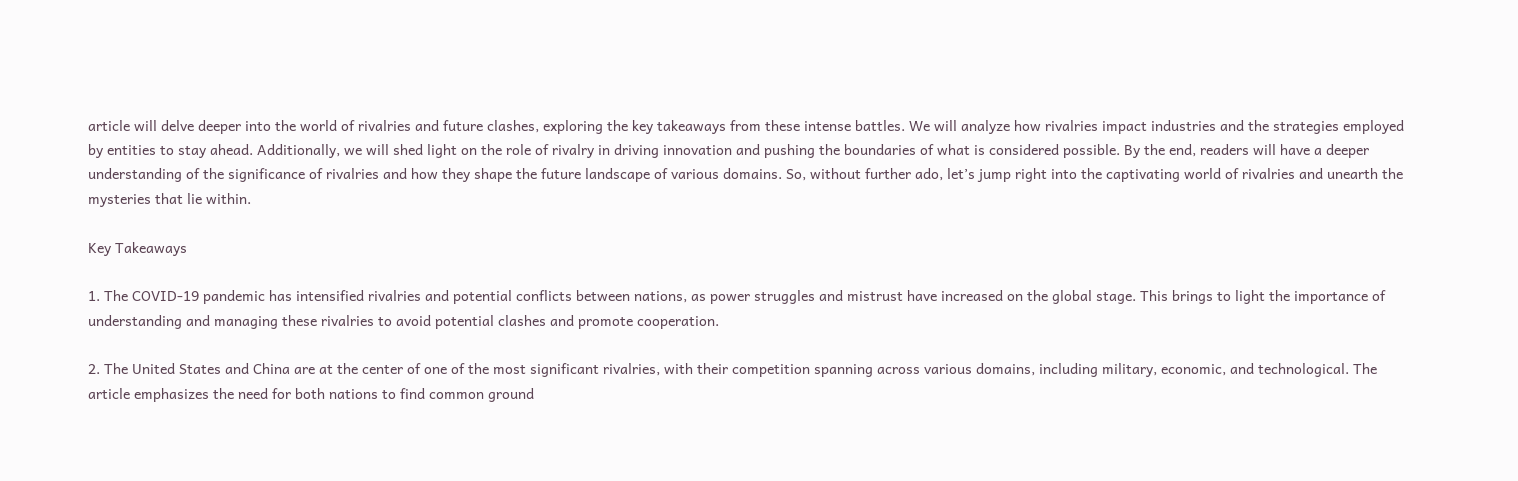article will delve deeper into the world of rivalries and future clashes, exploring the key takeaways from these intense battles. We will analyze how rivalries impact industries and the strategies employed by entities to stay ahead. Additionally, we will shed light on the role of rivalry in driving innovation and pushing the boundaries of what is considered possible. By the end, readers will have a deeper understanding of the significance of rivalries and how they shape the future landscape of various domains. So, without further ado, let’s jump right into the captivating world of rivalries and unearth the mysteries that lie within.

Key Takeaways

1. The COVID-19 pandemic has intensified rivalries and potential conflicts between nations, as power struggles and mistrust have increased on the global stage. This brings to light the importance of understanding and managing these rivalries to avoid potential clashes and promote cooperation.

2. The United States and China are at the center of one of the most significant rivalries, with their competition spanning across various domains, including military, economic, and technological. The article emphasizes the need for both nations to find common ground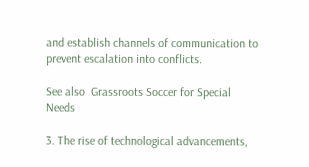and establish channels of communication to prevent escalation into conflicts.

See also  Grassroots Soccer for Special Needs

3. The rise of technological advancements,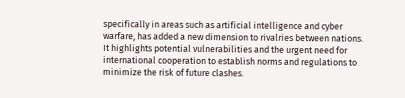specifically in areas such as artificial intelligence and cyber warfare, has added a new dimension to rivalries between nations. It highlights potential vulnerabilities and the urgent need for international cooperation to establish norms and regulations to minimize the risk of future clashes.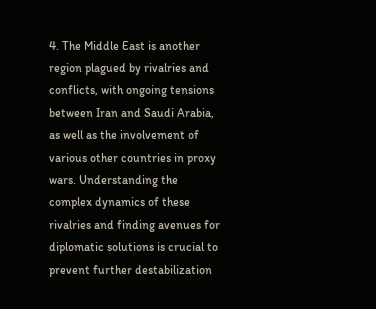4. The Middle East is another region plagued by rivalries and conflicts, with ongoing tensions between Iran and Saudi Arabia, as well as the involvement of various other countries in proxy wars. Understanding the complex dynamics of these rivalries and finding avenues for diplomatic solutions is crucial to prevent further destabilization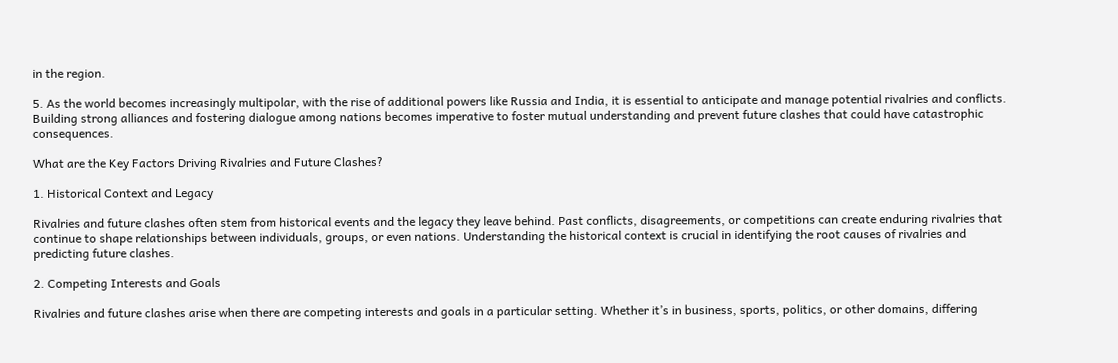in the region.

5. As the world becomes increasingly multipolar, with the rise of additional powers like Russia and India, it is essential to anticipate and manage potential rivalries and conflicts. Building strong alliances and fostering dialogue among nations becomes imperative to foster mutual understanding and prevent future clashes that could have catastrophic consequences.

What are the Key Factors Driving Rivalries and Future Clashes?

1. Historical Context and Legacy

Rivalries and future clashes often stem from historical events and the legacy they leave behind. Past conflicts, disagreements, or competitions can create enduring rivalries that continue to shape relationships between individuals, groups, or even nations. Understanding the historical context is crucial in identifying the root causes of rivalries and predicting future clashes.

2. Competing Interests and Goals

Rivalries and future clashes arise when there are competing interests and goals in a particular setting. Whether it’s in business, sports, politics, or other domains, differing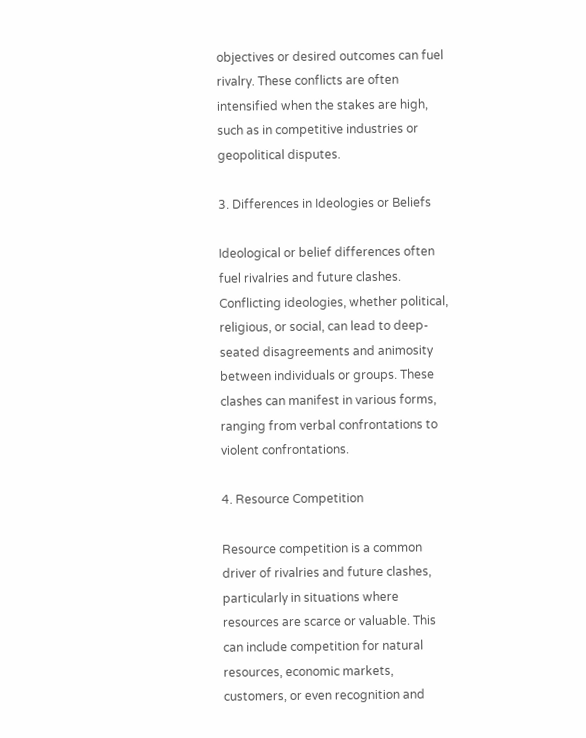objectives or desired outcomes can fuel rivalry. These conflicts are often intensified when the stakes are high, such as in competitive industries or geopolitical disputes.

3. Differences in Ideologies or Beliefs

Ideological or belief differences often fuel rivalries and future clashes. Conflicting ideologies, whether political, religious, or social, can lead to deep-seated disagreements and animosity between individuals or groups. These clashes can manifest in various forms, ranging from verbal confrontations to violent confrontations.

4. Resource Competition

Resource competition is a common driver of rivalries and future clashes, particularly in situations where resources are scarce or valuable. This can include competition for natural resources, economic markets, customers, or even recognition and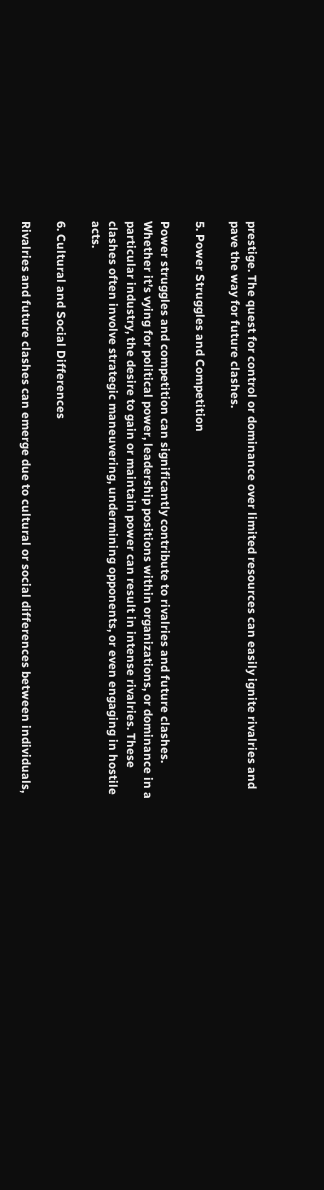prestige. The quest for control or dominance over limited resources can easily ignite rivalries and pave the way for future clashes.

5. Power Struggles and Competition

Power struggles and competition can significantly contribute to rivalries and future clashes. Whether it’s vying for political power, leadership positions within organizations, or dominance in a particular industry, the desire to gain or maintain power can result in intense rivalries. These clashes often involve strategic maneuvering, undermining opponents, or even engaging in hostile acts.

6. Cultural and Social Differences

Rivalries and future clashes can emerge due to cultural or social differences between individuals,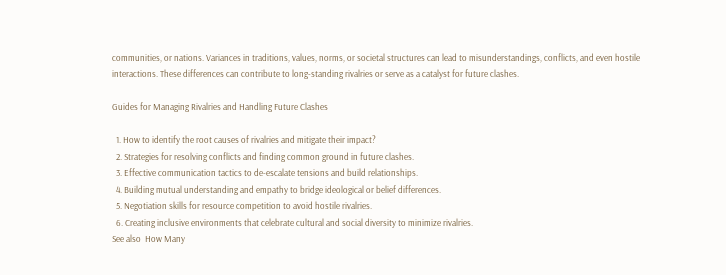communities, or nations. Variances in traditions, values, norms, or societal structures can lead to misunderstandings, conflicts, and even hostile interactions. These differences can contribute to long-standing rivalries or serve as a catalyst for future clashes.

Guides for Managing Rivalries and Handling Future Clashes

  1. How to identify the root causes of rivalries and mitigate their impact?
  2. Strategies for resolving conflicts and finding common ground in future clashes.
  3. Effective communication tactics to de-escalate tensions and build relationships.
  4. Building mutual understanding and empathy to bridge ideological or belief differences.
  5. Negotiation skills for resource competition to avoid hostile rivalries.
  6. Creating inclusive environments that celebrate cultural and social diversity to minimize rivalries.
See also  How Many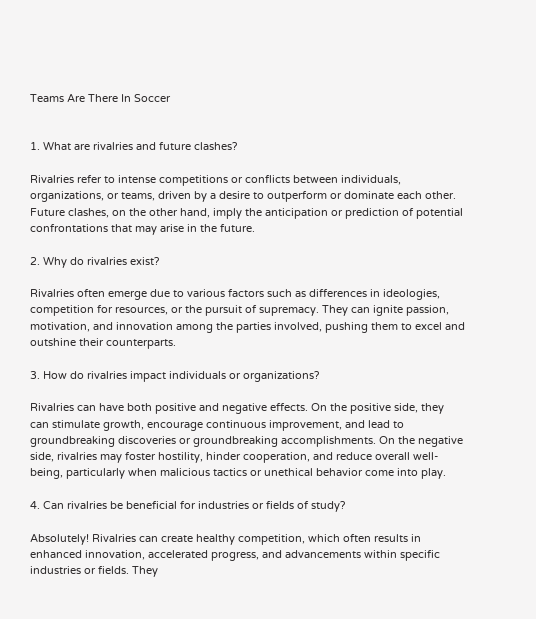Teams Are There In Soccer


1. What are rivalries and future clashes?

Rivalries refer to intense competitions or conflicts between individuals, organizations, or teams, driven by a desire to outperform or dominate each other. Future clashes, on the other hand, imply the anticipation or prediction of potential confrontations that may arise in the future.

2. Why do rivalries exist?

Rivalries often emerge due to various factors such as differences in ideologies, competition for resources, or the pursuit of supremacy. They can ignite passion, motivation, and innovation among the parties involved, pushing them to excel and outshine their counterparts.

3. How do rivalries impact individuals or organizations?

Rivalries can have both positive and negative effects. On the positive side, they can stimulate growth, encourage continuous improvement, and lead to groundbreaking discoveries or groundbreaking accomplishments. On the negative side, rivalries may foster hostility, hinder cooperation, and reduce overall well-being, particularly when malicious tactics or unethical behavior come into play.

4. Can rivalries be beneficial for industries or fields of study?

Absolutely! Rivalries can create healthy competition, which often results in enhanced innovation, accelerated progress, and advancements within specific industries or fields. They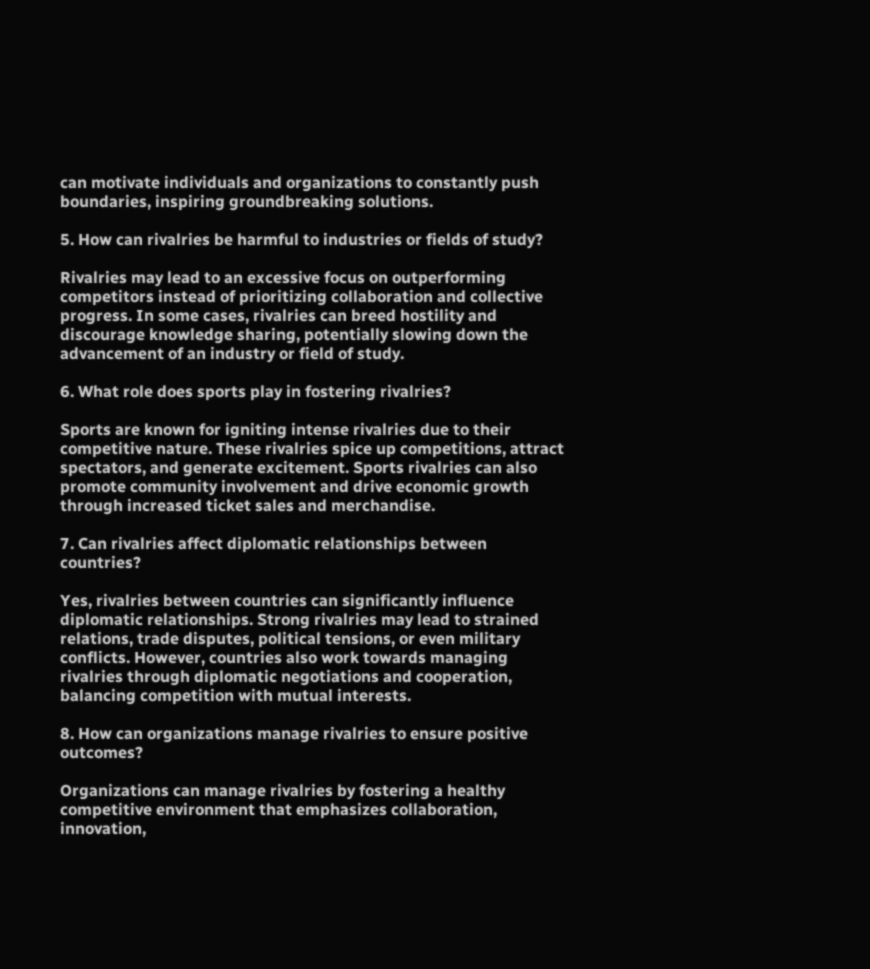can motivate individuals and organizations to constantly push boundaries, inspiring groundbreaking solutions.

5. How can rivalries be harmful to industries or fields of study?

Rivalries may lead to an excessive focus on outperforming competitors instead of prioritizing collaboration and collective progress. In some cases, rivalries can breed hostility and discourage knowledge sharing, potentially slowing down the advancement of an industry or field of study.

6. What role does sports play in fostering rivalries?

Sports are known for igniting intense rivalries due to their competitive nature. These rivalries spice up competitions, attract spectators, and generate excitement. Sports rivalries can also promote community involvement and drive economic growth through increased ticket sales and merchandise.

7. Can rivalries affect diplomatic relationships between countries?

Yes, rivalries between countries can significantly influence diplomatic relationships. Strong rivalries may lead to strained relations, trade disputes, political tensions, or even military conflicts. However, countries also work towards managing rivalries through diplomatic negotiations and cooperation, balancing competition with mutual interests.

8. How can organizations manage rivalries to ensure positive outcomes?

Organizations can manage rivalries by fostering a healthy competitive environment that emphasizes collaboration, innovation,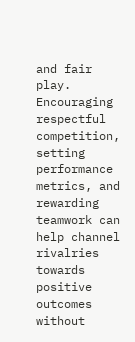and fair play. Encouraging respectful competition, setting performance metrics, and rewarding teamwork can help channel rivalries towards positive outcomes without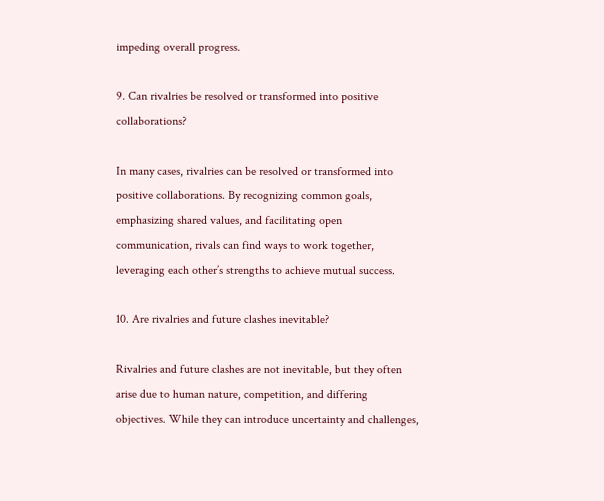impeding overall progress.

9. Can rivalries be resolved or transformed into positive collaborations?

In many cases, rivalries can be resolved or transformed into positive collaborations. By recognizing common goals, emphasizing shared values, and facilitating open communication, rivals can find ways to work together, leveraging each other’s strengths to achieve mutual success.

10. Are rivalries and future clashes inevitable?

Rivalries and future clashes are not inevitable, but they often arise due to human nature, competition, and differing objectives. While they can introduce uncertainty and challenges,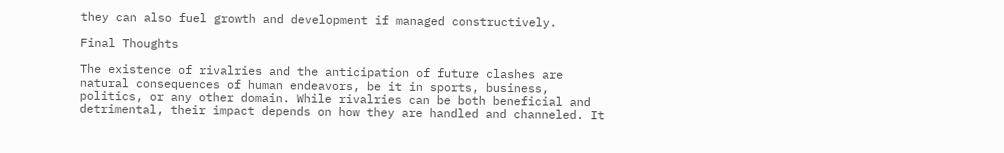they can also fuel growth and development if managed constructively.

Final Thoughts

The existence of rivalries and the anticipation of future clashes are natural consequences of human endeavors, be it in sports, business, politics, or any other domain. While rivalries can be both beneficial and detrimental, their impact depends on how they are handled and channeled. It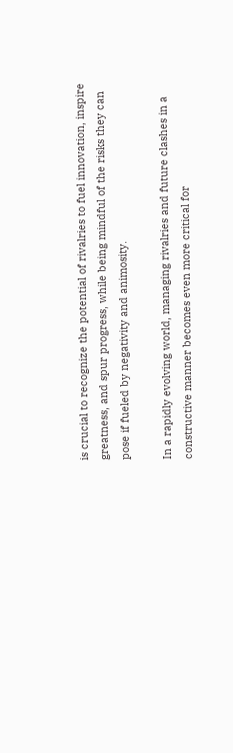is crucial to recognize the potential of rivalries to fuel innovation, inspire greatness, and spur progress, while being mindful of the risks they can pose if fueled by negativity and animosity.

In a rapidly evolving world, managing rivalries and future clashes in a constructive manner becomes even more critical for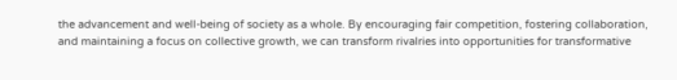the advancement and well-being of society as a whole. By encouraging fair competition, fostering collaboration, and maintaining a focus on collective growth, we can transform rivalries into opportunities for transformative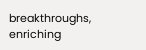breakthroughs, enriching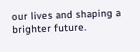our lives and shaping a brighter future.